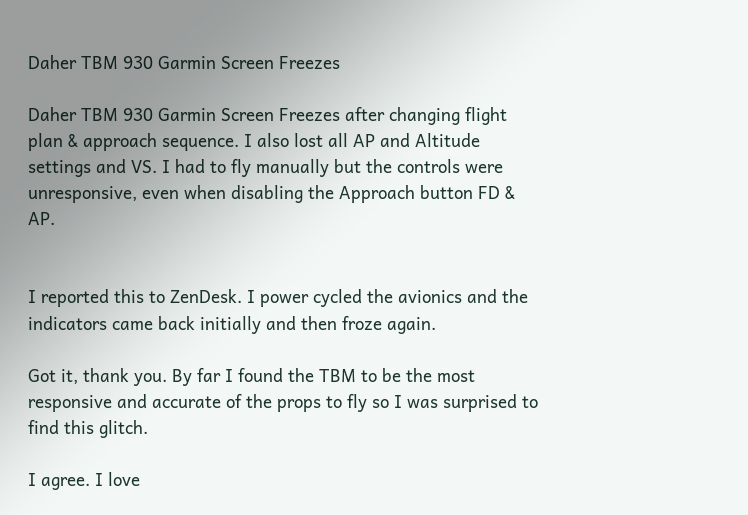Daher TBM 930 Garmin Screen Freezes

Daher TBM 930 Garmin Screen Freezes after changing flight plan & approach sequence. I also lost all AP and Altitude settings and VS. I had to fly manually but the controls were unresponsive, even when disabling the Approach button FD & AP.


I reported this to ZenDesk. I power cycled the avionics and the indicators came back initially and then froze again.

Got it, thank you. By far I found the TBM to be the most responsive and accurate of the props to fly so I was surprised to find this glitch.

I agree. I love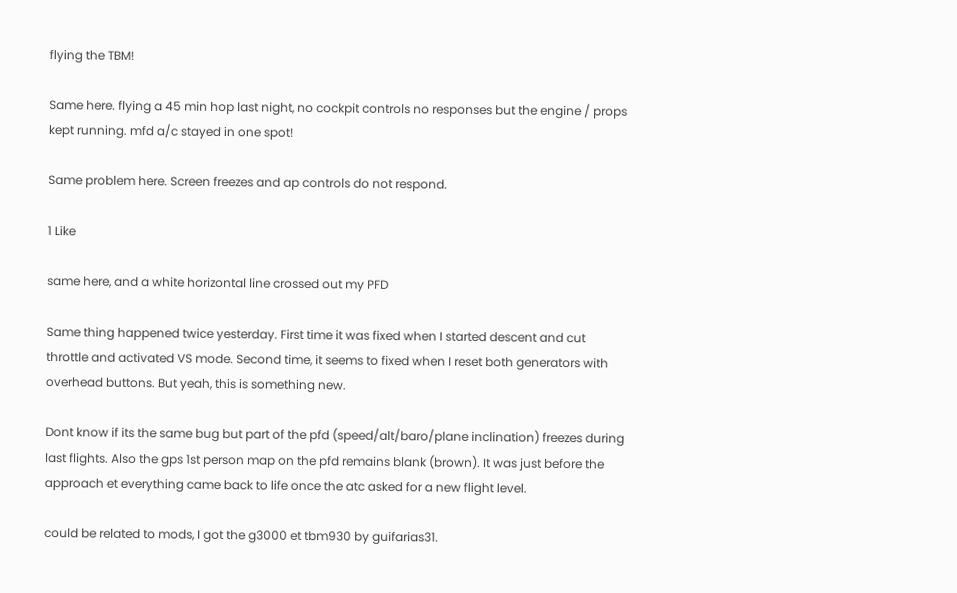flying the TBM!

Same here. flying a 45 min hop last night, no cockpit controls no responses but the engine / props kept running. mfd a/c stayed in one spot!

Same problem here. Screen freezes and ap controls do not respond.

1 Like

same here, and a white horizontal line crossed out my PFD

Same thing happened twice yesterday. First time it was fixed when I started descent and cut throttle and activated VS mode. Second time, it seems to fixed when I reset both generators with overhead buttons. But yeah, this is something new.

Dont know if its the same bug but part of the pfd (speed/alt/baro/plane inclination) freezes during last flights. Also the gps 1st person map on the pfd remains blank (brown). It was just before the approach et everything came back to life once the atc asked for a new flight level.

could be related to mods, I got the g3000 et tbm930 by guifarias31.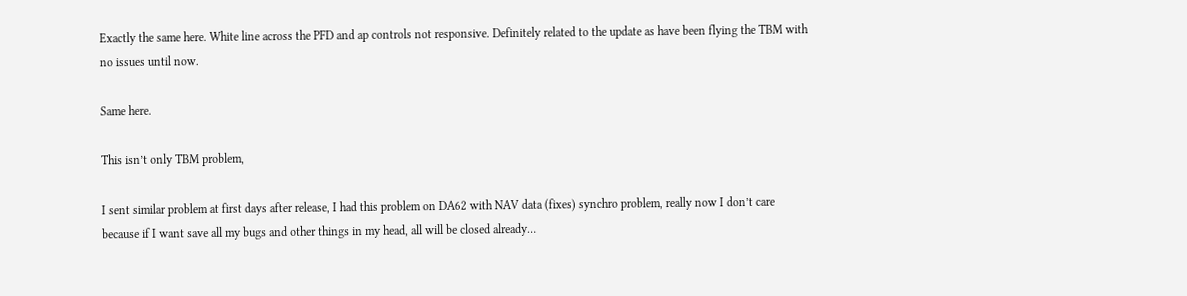Exactly the same here. White line across the PFD and ap controls not responsive. Definitely related to the update as have been flying the TBM with no issues until now.

Same here.

This isn’t only TBM problem,

I sent similar problem at first days after release, I had this problem on DA62 with NAV data (fixes) synchro problem, really now I don’t care because if I want save all my bugs and other things in my head, all will be closed already…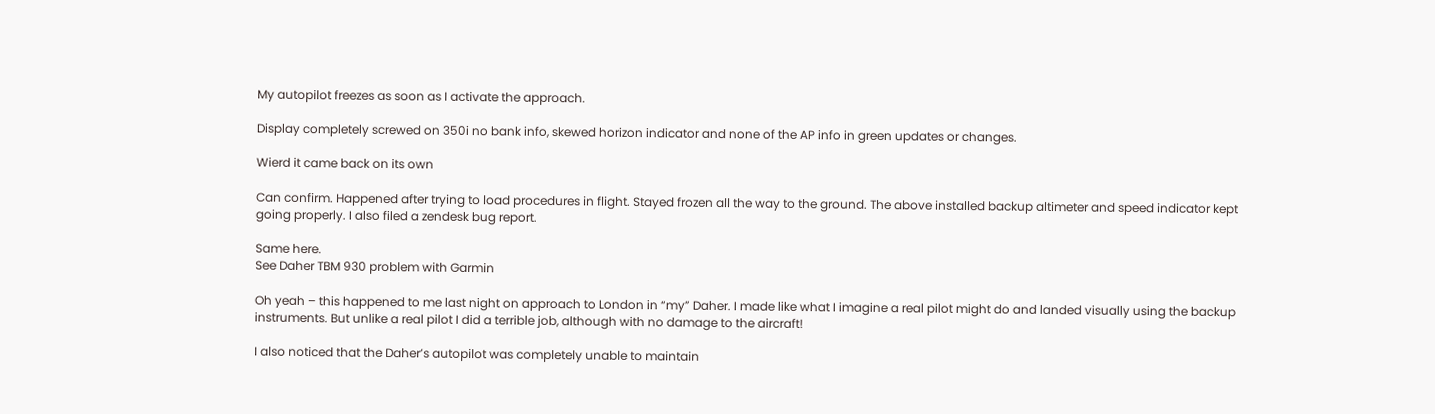My autopilot freezes as soon as I activate the approach.

Display completely screwed on 350i no bank info, skewed horizon indicator and none of the AP info in green updates or changes.

Wierd it came back on its own

Can confirm. Happened after trying to load procedures in flight. Stayed frozen all the way to the ground. The above installed backup altimeter and speed indicator kept going properly. I also filed a zendesk bug report.

Same here.
See Daher TBM 930 problem with Garmin

Oh yeah – this happened to me last night on approach to London in “my” Daher. I made like what I imagine a real pilot might do and landed visually using the backup instruments. But unlike a real pilot I did a terrible job, although with no damage to the aircraft!

I also noticed that the Daher’s autopilot was completely unable to maintain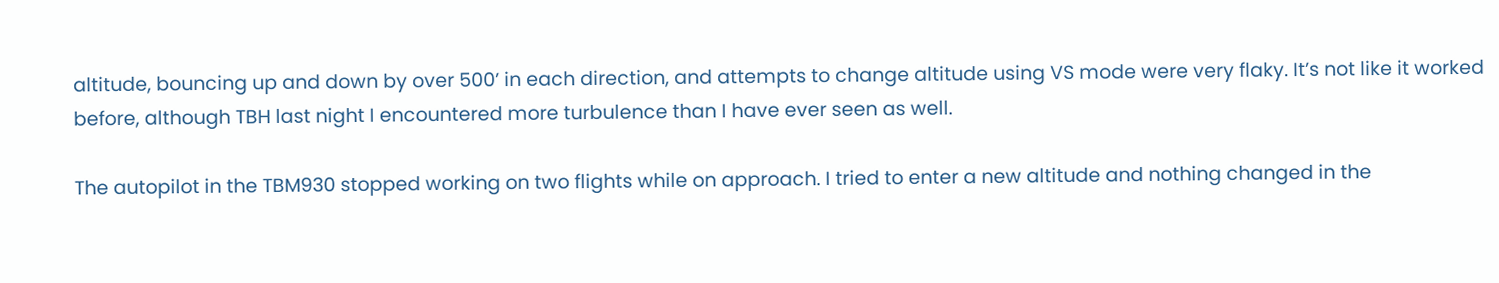altitude, bouncing up and down by over 500’ in each direction, and attempts to change altitude using VS mode were very flaky. It’s not like it worked before, although TBH last night I encountered more turbulence than I have ever seen as well.

The autopilot in the TBM930 stopped working on two flights while on approach. I tried to enter a new altitude and nothing changed in the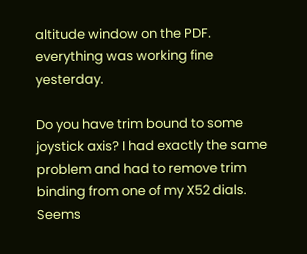altitude window on the PDF. everything was working fine yesterday.

Do you have trim bound to some joystick axis? I had exactly the same problem and had to remove trim binding from one of my X52 dials. Seems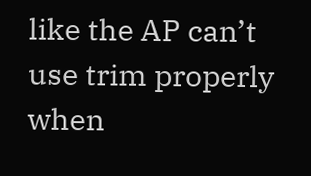like the AP can’t use trim properly when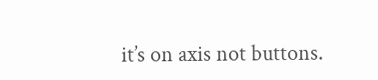it’s on axis not buttons.